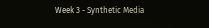Week 3 - Synthetic Media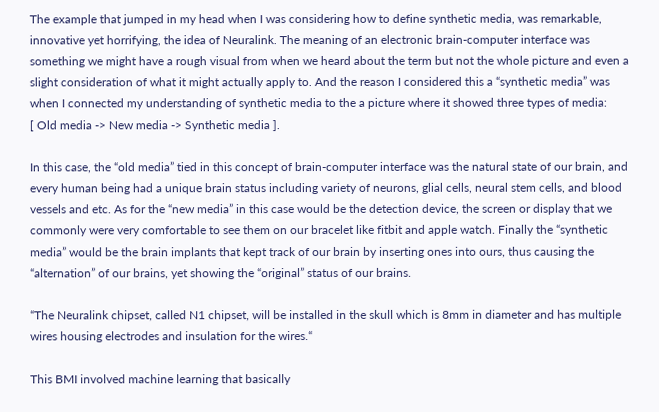The example that jumped in my head when I was considering how to define synthetic media, was remarkable, innovative yet horrifying, the idea of Neuralink. The meaning of an electronic brain-computer interface was something we might have a rough visual from when we heard about the term but not the whole picture and even a slight consideration of what it might actually apply to. And the reason I considered this a “synthetic media” was when I connected my understanding of synthetic media to the a picture where it showed three types of media:
[ Old media -> New media -> Synthetic media ].

In this case, the “old media” tied in this concept of brain-computer interface was the natural state of our brain, and every human being had a unique brain status including variety of neurons, glial cells, neural stem cells, and blood vessels and etc. As for the “new media” in this case would be the detection device, the screen or display that we commonly were very comfortable to see them on our bracelet like fitbit and apple watch. Finally the “synthetic media” would be the brain implants that kept track of our brain by inserting ones into ours, thus causing the “alternation” of our brains, yet showing the “original” status of our brains.

“The Neuralink chipset, called N1 chipset, will be installed in the skull which is 8mm in diameter and has multiple wires housing electrodes and insulation for the wires.“

This BMI involved machine learning that basically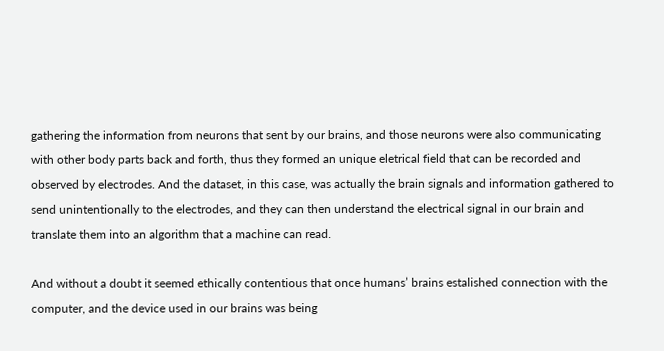gathering the information from neurons that sent by our brains, and those neurons were also communicating with other body parts back and forth, thus they formed an unique eletrical field that can be recorded and observed by electrodes. And the dataset, in this case, was actually the brain signals and information gathered to send unintentionally to the electrodes, and they can then understand the electrical signal in our brain and translate them into an algorithm that a machine can read.

And without a doubt it seemed ethically contentious that once humans’ brains estalished connection with the computer, and the device used in our brains was being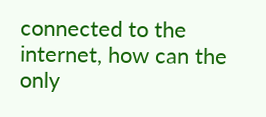connected to the internet, how can the only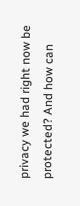privacy we had right now be protected? And how can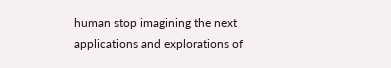human stop imagining the next applications and explorations of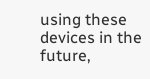using these devices in the future,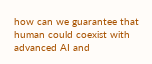how can we guarantee that human could coexist with advanced AI and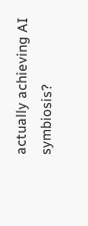actually achieving AI symbiosis?